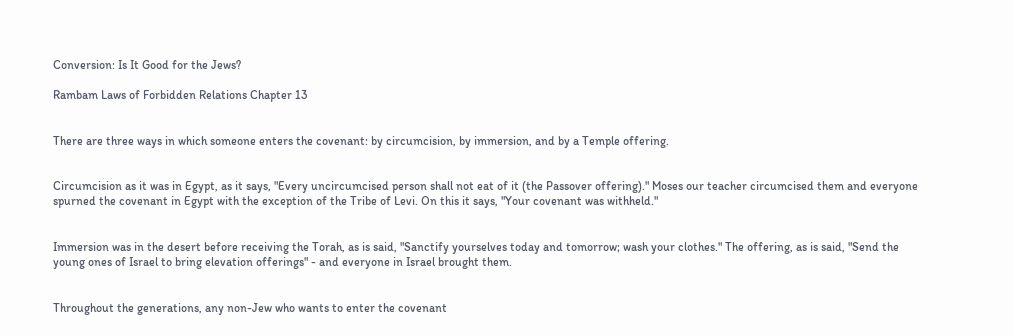Conversion: Is It Good for the Jews?

Rambam Laws of Forbidden Relations Chapter 13


There are three ways in which someone enters the covenant: by circumcision, by immersion, and by a Temple offering.


Circumcision as it was in Egypt, as it says, "Every uncircumcised person shall not eat of it (the Passover offering)." Moses our teacher circumcised them and everyone spurned the covenant in Egypt with the exception of the Tribe of Levi. On this it says, "Your covenant was withheld."


Immersion was in the desert before receiving the Torah, as is said, "Sanctify yourselves today and tomorrow; wash your clothes." The offering, as is said, "Send the young ones of Israel to bring elevation offerings" - and everyone in Israel brought them.


Throughout the generations, any non-Jew who wants to enter the covenant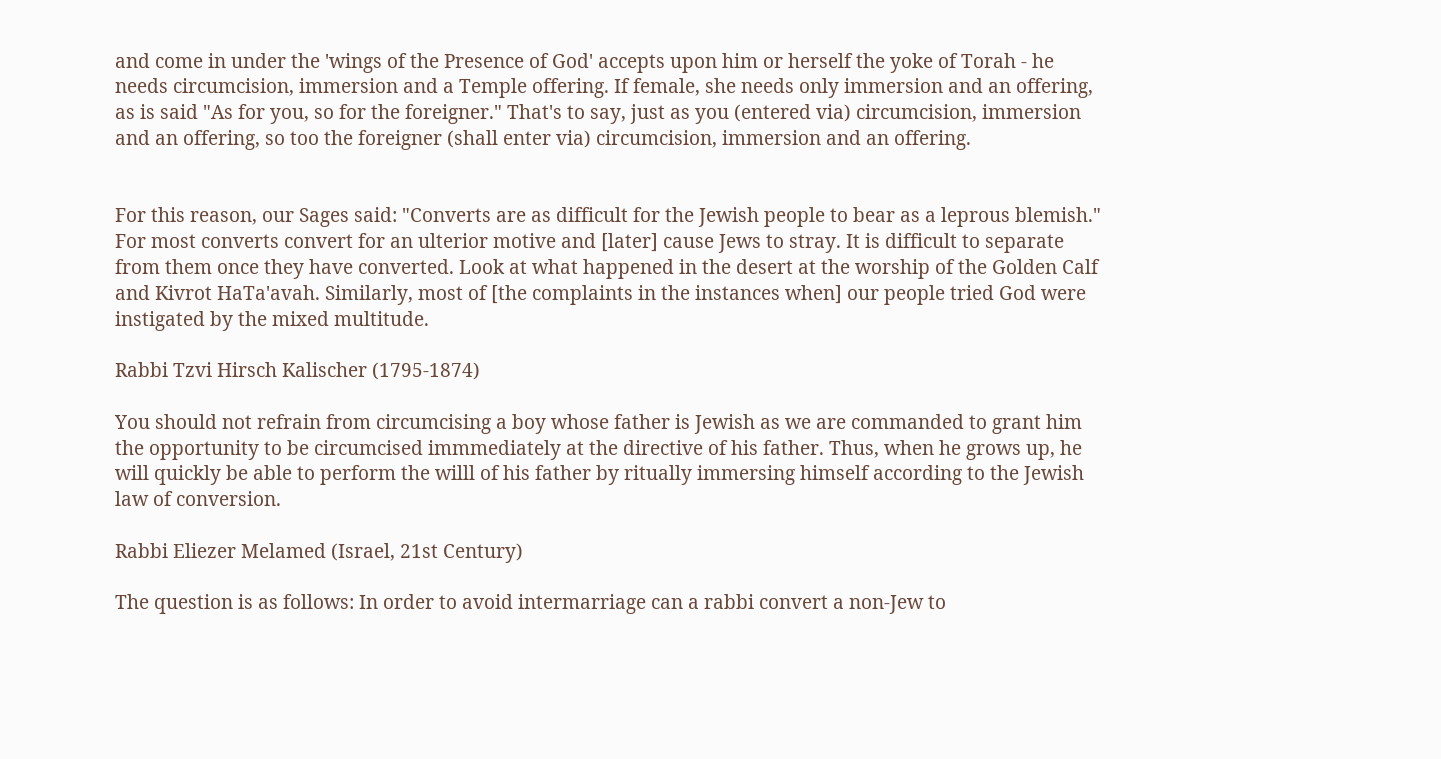and come in under the 'wings of the Presence of God' accepts upon him or herself the yoke of Torah - he needs circumcision, immersion and a Temple offering. If female, she needs only immersion and an offering, as is said "As for you, so for the foreigner." That's to say, just as you (entered via) circumcision, immersion and an offering, so too the foreigner (shall enter via) circumcision, immersion and an offering.


For this reason, our Sages said: "Converts are as difficult for the Jewish people to bear as a leprous blemish." For most converts convert for an ulterior motive and [later] cause Jews to stray. It is difficult to separate from them once they have converted. Look at what happened in the desert at the worship of the Golden Calf and Kivrot HaTa'avah. Similarly, most of [the complaints in the instances when] our people tried God were instigated by the mixed multitude.

Rabbi Tzvi Hirsch Kalischer (1795-1874)

You should not refrain from circumcising a boy whose father is Jewish as we are commanded to grant him the opportunity to be circumcised immmediately at the directive of his father. Thus, when he grows up, he will quickly be able to perform the willl of his father by ritually immersing himself according to the Jewish law of conversion.

Rabbi Eliezer Melamed (Israel, 21st Century)

The question is as follows: In order to avoid intermarriage can a rabbi convert a non-Jew to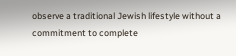observe a traditional Jewish lifestyle without a commitment to complete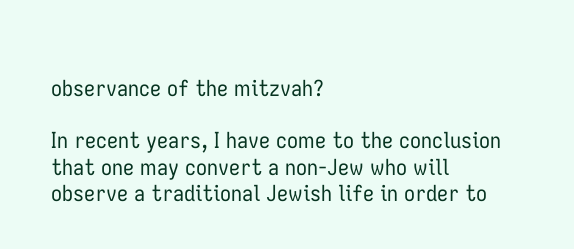observance of the mitzvah?

In recent years, I have come to the conclusion that one may convert a non-Jew who will observe a traditional Jewish life in order to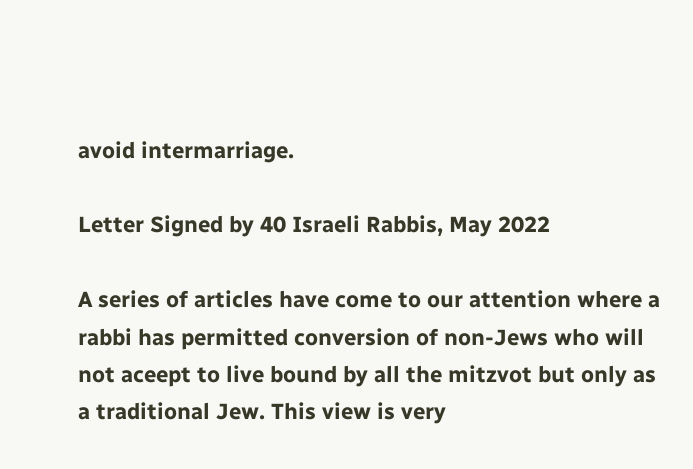avoid intermarriage.

Letter Signed by 40 Israeli Rabbis, May 2022

A series of articles have come to our attention where a rabbi has permitted conversion of non-Jews who will not aceept to live bound by all the mitzvot but only as a traditional Jew. This view is very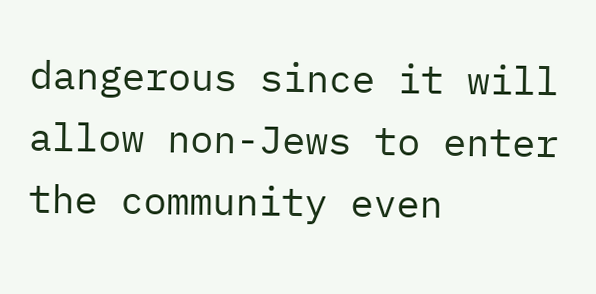dangerous since it will allow non-Jews to enter the community even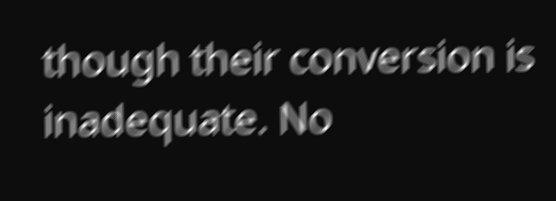though their conversion is inadequate. No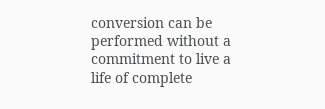conversion can be performed without a commitment to live a life of complete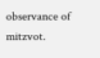observance of mitzvot.